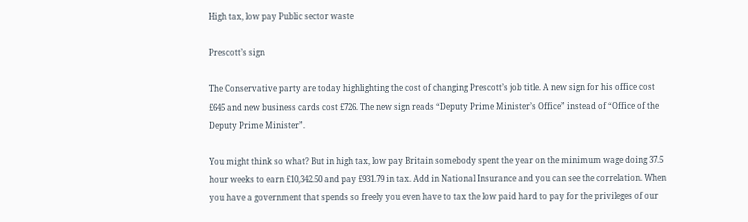High tax, low pay Public sector waste

Prescott’s sign

The Conservative party are today highlighting the cost of changing Prescott’s job title. A new sign for his office cost £645 and new business cards cost £726. The new sign reads “Deputy Prime Minister’s Office” instead of “Office of the Deputy Prime Minister”.

You might think so what? But in high tax, low pay Britain somebody spent the year on the minimum wage doing 37.5 hour weeks to earn £10,342.50 and pay £931.79 in tax. Add in National Insurance and you can see the correlation. When you have a government that spends so freely you even have to tax the low paid hard to pay for the privileges of our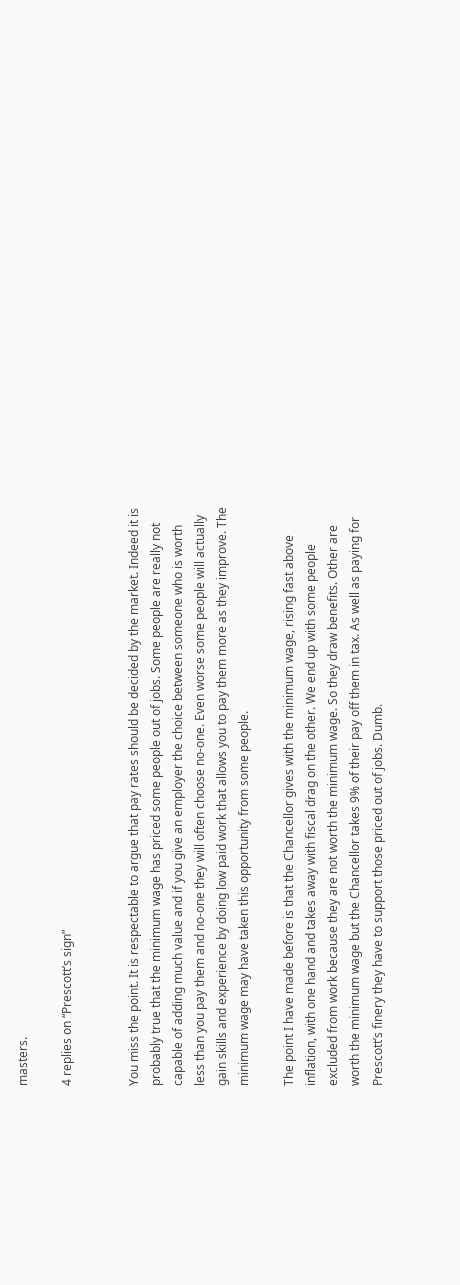masters.

4 replies on “Prescott’s sign”


You miss the point. It is respectable to argue that pay rates should be decided by the market. Indeed it is probably true that the minimum wage has priced some people out of jobs. Some people are really not capable of adding much value and if you give an employer the choice between someone who is worth less than you pay them and no-one they will often choose no-one. Even worse some people will actually gain skills and experience by doing low paid work that allows you to pay them more as they improve. The minimum wage may have taken this opportunity from some people.

The point I have made before is that the Chancellor gives with the minimum wage, rising fast above inflation, with one hand and takes away with fiscal drag on the other. We end up with some people excluded from work because they are not worth the minimum wage. So they draw benefits. Other are worth the minimum wage but the Chancellor takes 9% of their pay off them in tax. As well as paying for Prescott’s finery they have to support those priced out of jobs. Dumb.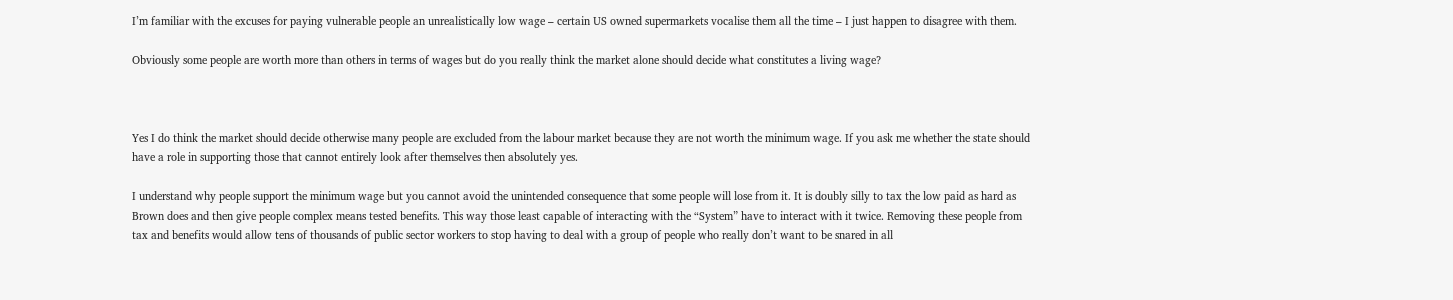I’m familiar with the excuses for paying vulnerable people an unrealistically low wage – certain US owned supermarkets vocalise them all the time – I just happen to disagree with them.

Obviously some people are worth more than others in terms of wages but do you really think the market alone should decide what constitutes a living wage?



Yes I do think the market should decide otherwise many people are excluded from the labour market because they are not worth the minimum wage. If you ask me whether the state should have a role in supporting those that cannot entirely look after themselves then absolutely yes.

I understand why people support the minimum wage but you cannot avoid the unintended consequence that some people will lose from it. It is doubly silly to tax the low paid as hard as Brown does and then give people complex means tested benefits. This way those least capable of interacting with the “System” have to interact with it twice. Removing these people from tax and benefits would allow tens of thousands of public sector workers to stop having to deal with a group of people who really don’t want to be snared in all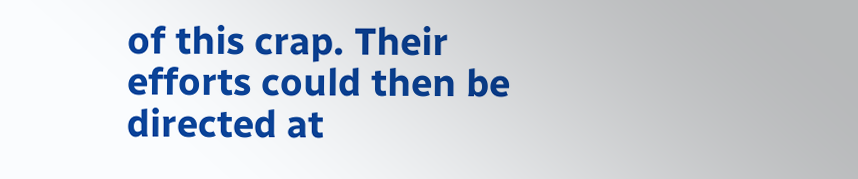of this crap. Their efforts could then be directed at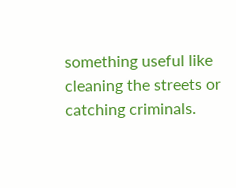something useful like cleaning the streets or catching criminals.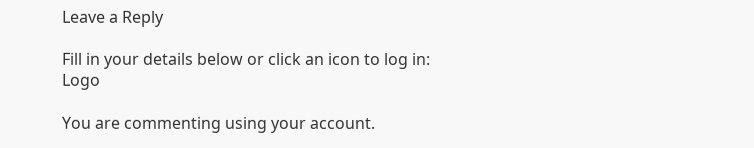Leave a Reply

Fill in your details below or click an icon to log in: Logo

You are commenting using your account.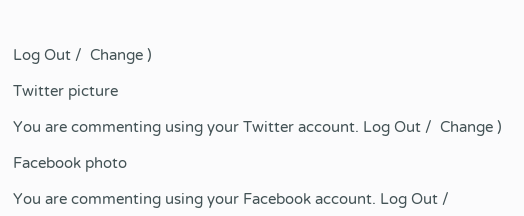Log Out /  Change )

Twitter picture

You are commenting using your Twitter account. Log Out /  Change )

Facebook photo

You are commenting using your Facebook account. Log Out /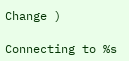Change )

Connecting to %s